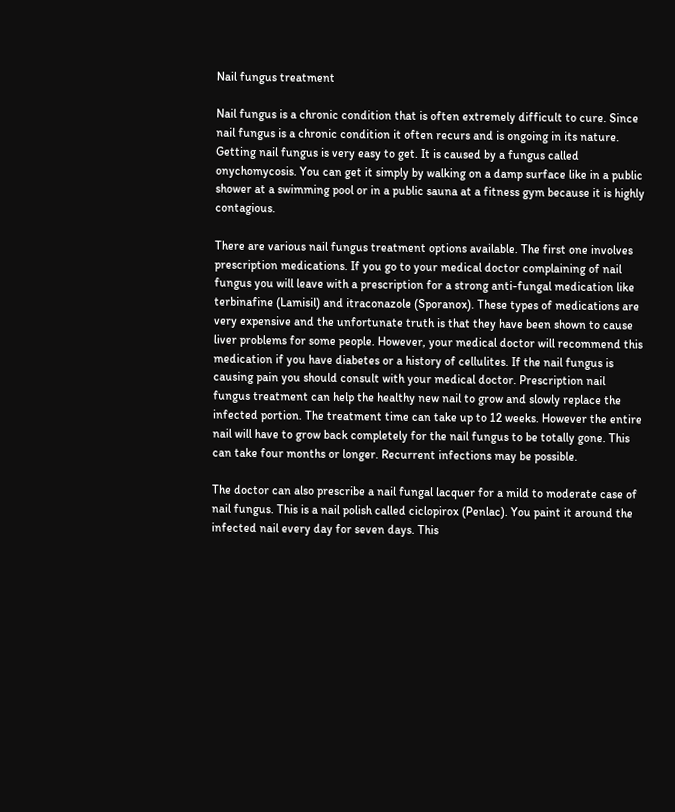Nail fungus treatment

Nail fungus is a chronic condition that is often extremely difficult to cure. Since nail fungus is a chronic condition it often recurs and is ongoing in its nature. Getting nail fungus is very easy to get. It is caused by a fungus called onychomycosis. You can get it simply by walking on a damp surface like in a public shower at a swimming pool or in a public sauna at a fitness gym because it is highly contagious.

There are various nail fungus treatment options available. The first one involves prescription medications. If you go to your medical doctor complaining of nail fungus you will leave with a prescription for a strong anti-fungal medication like terbinafine (Lamisil) and itraconazole (Sporanox). These types of medications are very expensive and the unfortunate truth is that they have been shown to cause liver problems for some people. However, your medical doctor will recommend this medication if you have diabetes or a history of cellulites. If the nail fungus is causing pain you should consult with your medical doctor. Prescription nail fungus treatment can help the healthy new nail to grow and slowly replace the infected portion. The treatment time can take up to 12 weeks. However the entire nail will have to grow back completely for the nail fungus to be totally gone. This can take four months or longer. Recurrent infections may be possible.

The doctor can also prescribe a nail fungal lacquer for a mild to moderate case of nail fungus. This is a nail polish called ciclopirox (Penlac). You paint it around the infected nail every day for seven days. This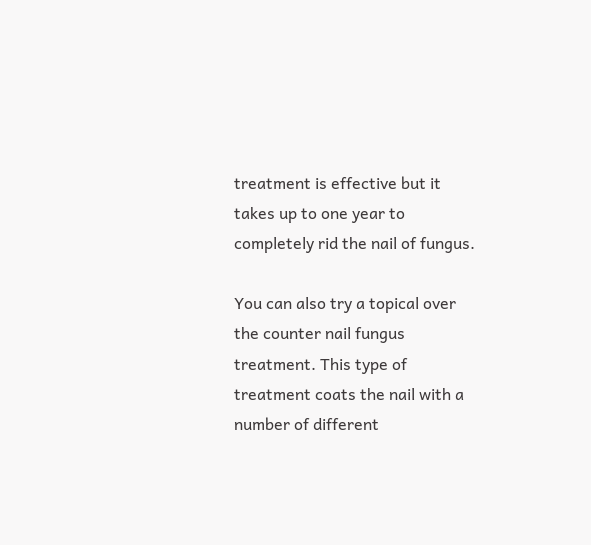treatment is effective but it takes up to one year to completely rid the nail of fungus.

You can also try a topical over the counter nail fungus treatment. This type of treatment coats the nail with a number of different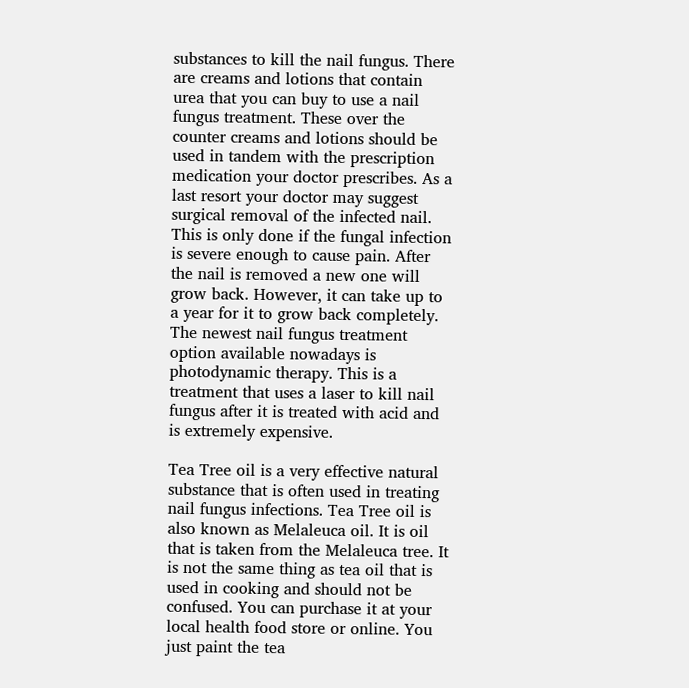substances to kill the nail fungus. There are creams and lotions that contain urea that you can buy to use a nail fungus treatment. These over the counter creams and lotions should be used in tandem with the prescription medication your doctor prescribes. As a last resort your doctor may suggest surgical removal of the infected nail. This is only done if the fungal infection is severe enough to cause pain. After the nail is removed a new one will grow back. However, it can take up to a year for it to grow back completely. The newest nail fungus treatment option available nowadays is photodynamic therapy. This is a treatment that uses a laser to kill nail fungus after it is treated with acid and is extremely expensive.

Tea Tree oil is a very effective natural substance that is often used in treating nail fungus infections. Tea Tree oil is also known as Melaleuca oil. It is oil that is taken from the Melaleuca tree. It is not the same thing as tea oil that is used in cooking and should not be confused. You can purchase it at your local health food store or online. You just paint the tea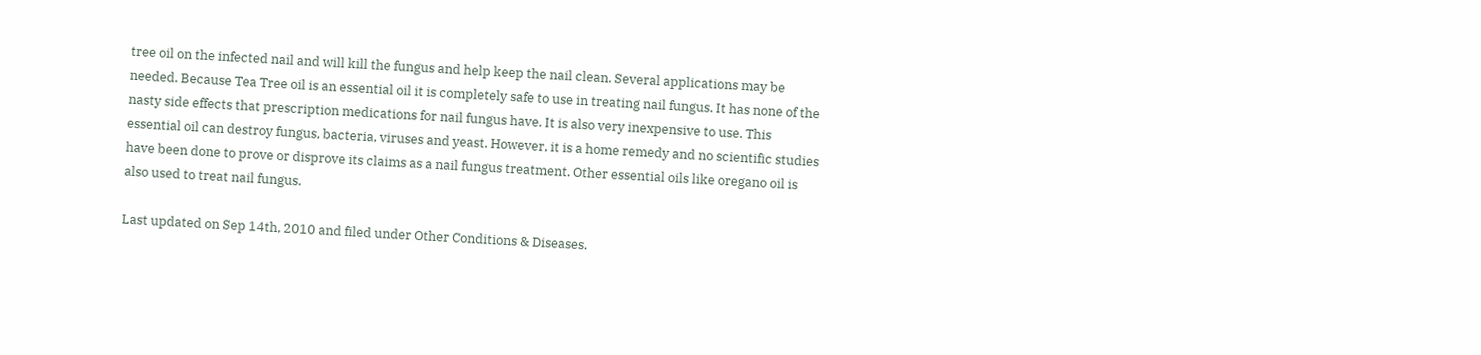tree oil on the infected nail and will kill the fungus and help keep the nail clean. Several applications may be needed. Because Tea Tree oil is an essential oil it is completely safe to use in treating nail fungus. It has none of the nasty side effects that prescription medications for nail fungus have. It is also very inexpensive to use. This essential oil can destroy fungus, bacteria, viruses and yeast. However, it is a home remedy and no scientific studies have been done to prove or disprove its claims as a nail fungus treatment. Other essential oils like oregano oil is also used to treat nail fungus.

Last updated on Sep 14th, 2010 and filed under Other Conditions & Diseases.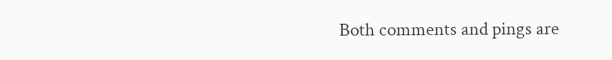Both comments and pings are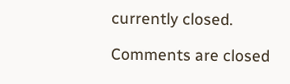currently closed.

Comments are closed